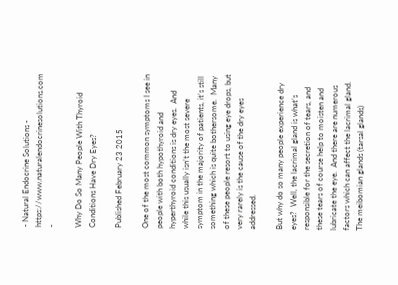- Natural Endocrine Solutions - https://www.naturalendocrinesolutions.com -

Why Do So Many People With Thyroid Conditions Have Dry Eyes?

Published February 23 2015

One of the most common symptoms I see in people with both hypothyroid and hyperthyroid conditions is dry eyes.  And while this usually isn’t the most severe symptom in the majority of patients, it’s still something which is quite bothersome.  Many of these people resort to using eye drops, but very rarely is the cause of the dry eyes addressed.

But why do so many people experience dry eyes?  Well, the lacrimal gland is what’s responsible for the secretion of tears, and these tears of course help to moisten and lubricate the eye.  And there are numerous factors which can affect the lacrimal gland.  The meibomian glands (tarsal glands)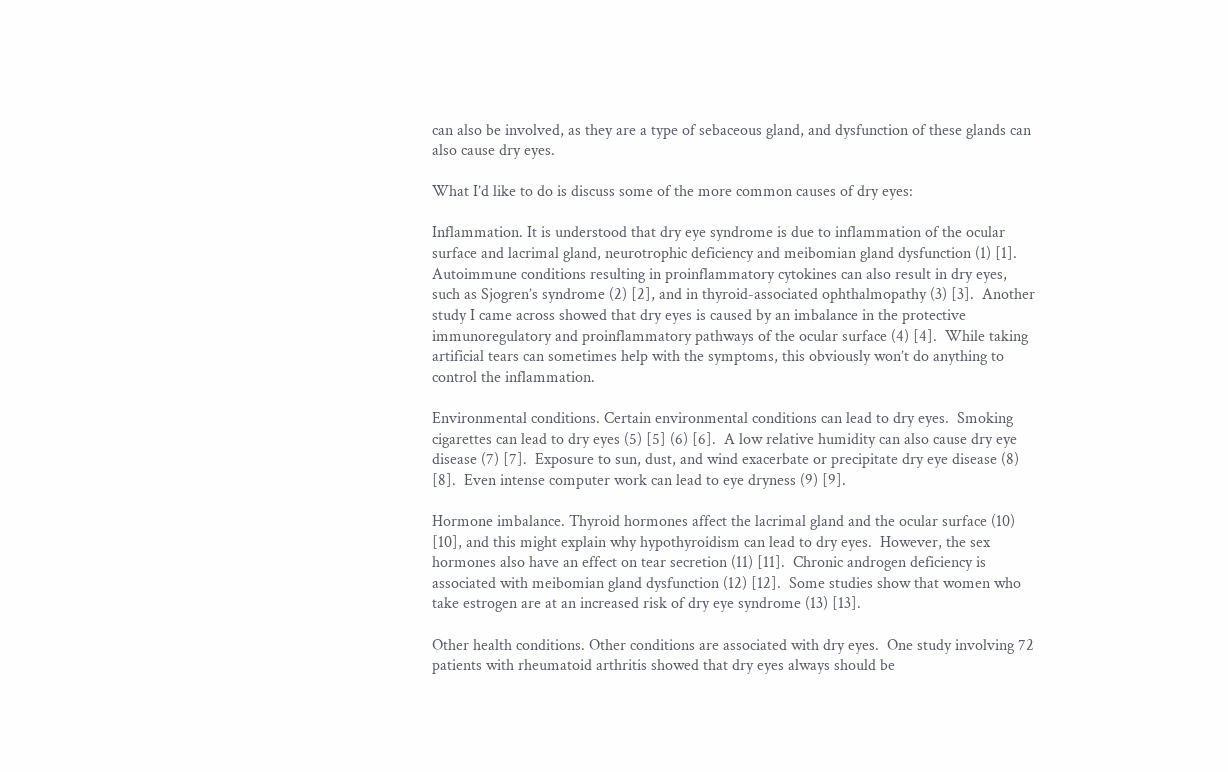can also be involved, as they are a type of sebaceous gland, and dysfunction of these glands can also cause dry eyes.

What I’d like to do is discuss some of the more common causes of dry eyes:

Inflammation. It is understood that dry eye syndrome is due to inflammation of the ocular surface and lacrimal gland, neurotrophic deficiency and meibomian gland dysfunction (1) [1].  Autoimmune conditions resulting in proinflammatory cytokines can also result in dry eyes, such as Sjogren’s syndrome (2) [2], and in thyroid-associated ophthalmopathy (3) [3].  Another study I came across showed that dry eyes is caused by an imbalance in the protective immunoregulatory and proinflammatory pathways of the ocular surface (4) [4].  While taking artificial tears can sometimes help with the symptoms, this obviously won’t do anything to control the inflammation.

Environmental conditions. Certain environmental conditions can lead to dry eyes.  Smoking cigarettes can lead to dry eyes (5) [5] (6) [6].  A low relative humidity can also cause dry eye disease (7) [7].  Exposure to sun, dust, and wind exacerbate or precipitate dry eye disease (8) [8].  Even intense computer work can lead to eye dryness (9) [9].

Hormone imbalance. Thyroid hormones affect the lacrimal gland and the ocular surface (10) [10], and this might explain why hypothyroidism can lead to dry eyes.  However, the sex hormones also have an effect on tear secretion (11) [11].  Chronic androgen deficiency is associated with meibomian gland dysfunction (12) [12].  Some studies show that women who take estrogen are at an increased risk of dry eye syndrome (13) [13].

Other health conditions. Other conditions are associated with dry eyes.  One study involving 72 patients with rheumatoid arthritis showed that dry eyes always should be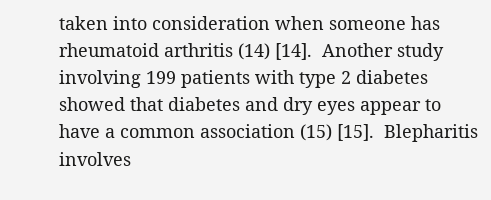taken into consideration when someone has rheumatoid arthritis (14) [14].  Another study involving 199 patients with type 2 diabetes showed that diabetes and dry eyes appear to have a common association (15) [15].  Blepharitis involves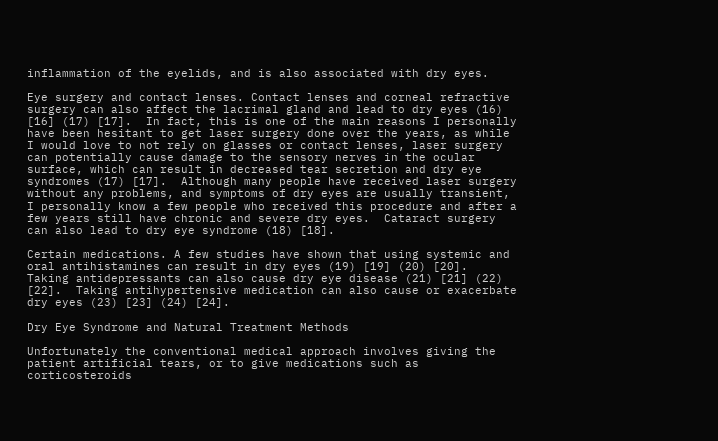inflammation of the eyelids, and is also associated with dry eyes.

Eye surgery and contact lenses. Contact lenses and corneal refractive surgery can also affect the lacrimal gland and lead to dry eyes (16) [16] (17) [17].  In fact, this is one of the main reasons I personally have been hesitant to get laser surgery done over the years, as while I would love to not rely on glasses or contact lenses, laser surgery can potentially cause damage to the sensory nerves in the ocular surface, which can result in decreased tear secretion and dry eye syndromes (17) [17].  Although many people have received laser surgery without any problems, and symptoms of dry eyes are usually transient, I personally know a few people who received this procedure and after a few years still have chronic and severe dry eyes.  Cataract surgery can also lead to dry eye syndrome (18) [18].

Certain medications. A few studies have shown that using systemic and oral antihistamines can result in dry eyes (19) [19] (20) [20].  Taking antidepressants can also cause dry eye disease (21) [21] (22) [22].  Taking antihypertensive medication can also cause or exacerbate dry eyes (23) [23] (24) [24].

Dry Eye Syndrome and Natural Treatment Methods

Unfortunately the conventional medical approach involves giving the patient artificial tears, or to give medications such as corticosteroids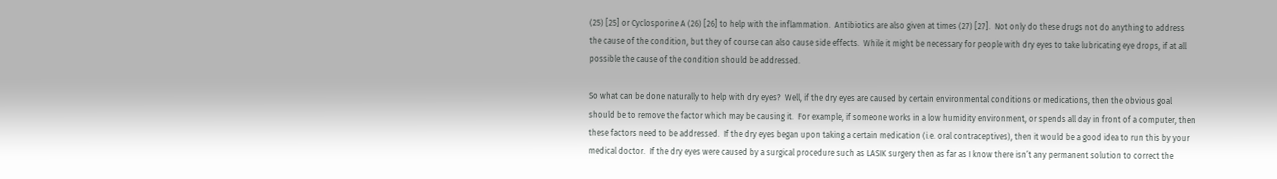(25) [25] or Cyclosporine A (26) [26] to help with the inflammation.  Antibiotics are also given at times (27) [27].  Not only do these drugs not do anything to address the cause of the condition, but they of course can also cause side effects.  While it might be necessary for people with dry eyes to take lubricating eye drops, if at all possible the cause of the condition should be addressed.

So what can be done naturally to help with dry eyes?  Well, if the dry eyes are caused by certain environmental conditions or medications, then the obvious goal should be to remove the factor which may be causing it.  For example, if someone works in a low humidity environment, or spends all day in front of a computer, then these factors need to be addressed.  If the dry eyes began upon taking a certain medication (i.e. oral contraceptives), then it would be a good idea to run this by your medical doctor.  If the dry eyes were caused by a surgical procedure such as LASIK surgery then as far as I know there isn’t any permanent solution to correct the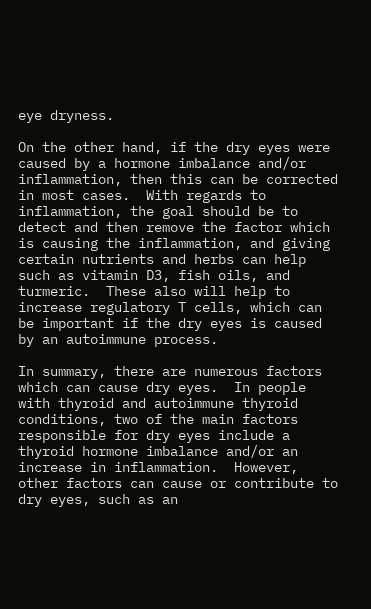eye dryness.

On the other hand, if the dry eyes were caused by a hormone imbalance and/or inflammation, then this can be corrected in most cases.  With regards to inflammation, the goal should be to detect and then remove the factor which is causing the inflammation, and giving certain nutrients and herbs can help such as vitamin D3, fish oils, and turmeric.  These also will help to increase regulatory T cells, which can be important if the dry eyes is caused by an autoimmune process.

In summary, there are numerous factors which can cause dry eyes.  In people with thyroid and autoimmune thyroid conditions, two of the main factors responsible for dry eyes include a thyroid hormone imbalance and/or an increase in inflammation.  However, other factors can cause or contribute to dry eyes, such as an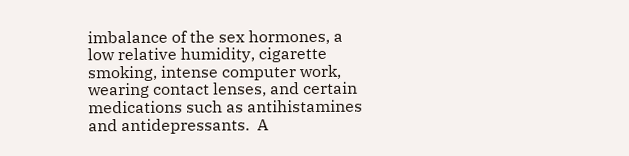imbalance of the sex hormones, a low relative humidity, cigarette smoking, intense computer work, wearing contact lenses, and certain medications such as antihistamines and antidepressants.  A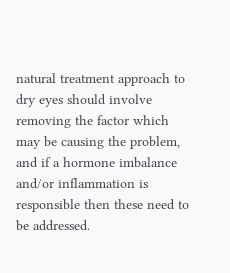natural treatment approach to dry eyes should involve removing the factor which may be causing the problem, and if a hormone imbalance and/or inflammation is responsible then these need to be addressed.